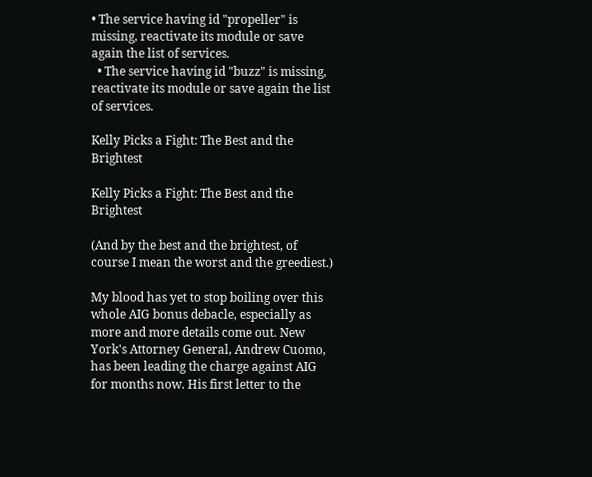• The service having id "propeller" is missing, reactivate its module or save again the list of services.
  • The service having id "buzz" is missing, reactivate its module or save again the list of services.

Kelly Picks a Fight: The Best and the Brightest

Kelly Picks a Fight: The Best and the Brightest

(And by the best and the brightest, of course I mean the worst and the greediest.)

My blood has yet to stop boiling over this whole AIG bonus debacle, especially as more and more details come out. New York's Attorney General, Andrew Cuomo, has been leading the charge against AIG for months now. His first letter to the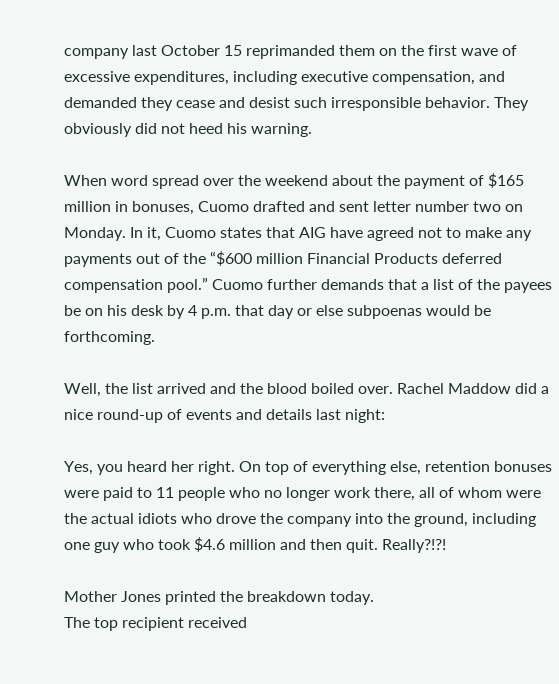company last October 15 reprimanded them on the first wave of excessive expenditures, including executive compensation, and demanded they cease and desist such irresponsible behavior. They obviously did not heed his warning.

When word spread over the weekend about the payment of $165 million in bonuses, Cuomo drafted and sent letter number two on Monday. In it, Cuomo states that AIG have agreed not to make any payments out of the “$600 million Financial Products deferred compensation pool.” Cuomo further demands that a list of the payees be on his desk by 4 p.m. that day or else subpoenas would be forthcoming.

Well, the list arrived and the blood boiled over. Rachel Maddow did a nice round-up of events and details last night:

Yes, you heard her right. On top of everything else, retention bonuses were paid to 11 people who no longer work there, all of whom were the actual idiots who drove the company into the ground, including one guy who took $4.6 million and then quit. Really?!?!

Mother Jones printed the breakdown today.
The top recipient received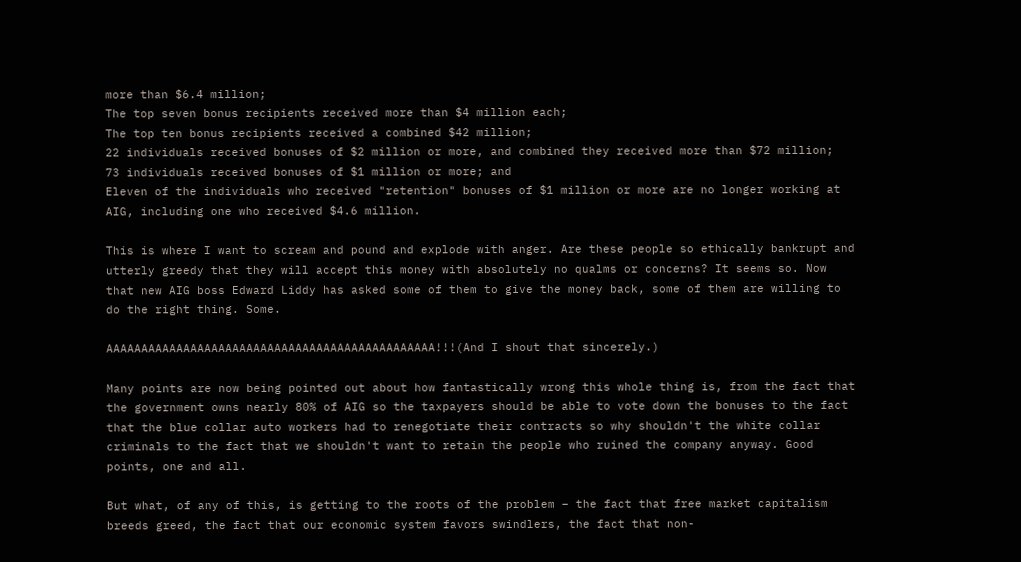more than $6.4 million;
The top seven bonus recipients received more than $4 million each;
The top ten bonus recipients received a combined $42 million;
22 individuals received bonuses of $2 million or more, and combined they received more than $72 million;
73 individuals received bonuses of $1 million or more; and
Eleven of the individuals who received "retention" bonuses of $1 million or more are no longer working at AIG, including one who received $4.6 million.

This is where I want to scream and pound and explode with anger. Are these people so ethically bankrupt and utterly greedy that they will accept this money with absolutely no qualms or concerns? It seems so. Now that new AIG boss Edward Liddy has asked some of them to give the money back, some of them are willing to do the right thing. Some.

AAAAAAAAAAAAAAAAAAAAAAAAAAAAAAAAAAAAAAAAAAAAAAA!!!(And I shout that sincerely.)

Many points are now being pointed out about how fantastically wrong this whole thing is, from the fact that the government owns nearly 80% of AIG so the taxpayers should be able to vote down the bonuses to the fact that the blue collar auto workers had to renegotiate their contracts so why shouldn't the white collar criminals to the fact that we shouldn't want to retain the people who ruined the company anyway. Good points, one and all.

But what, of any of this, is getting to the roots of the problem – the fact that free market capitalism breeds greed, the fact that our economic system favors swindlers, the fact that non-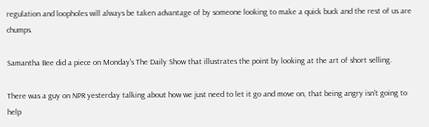regulation and loopholes will always be taken advantage of by someone looking to make a quick buck and the rest of us are chumps.

Samantha Bee did a piece on Monday's The Daily Show that illustrates the point by looking at the art of short selling.

There was a guy on NPR yesterday talking about how we just need to let it go and move on, that being angry isn't going to help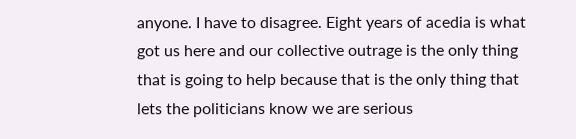anyone. I have to disagree. Eight years of acedia is what got us here and our collective outrage is the only thing that is going to help because that is the only thing that lets the politicians know we are serious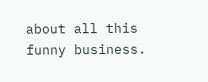about all this funny business.